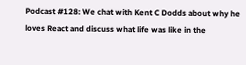Podcast #128: We chat with Kent C Dodds about why he loves React and discuss what life was like in the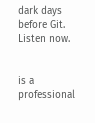dark days before Git. Listen now.


is a professional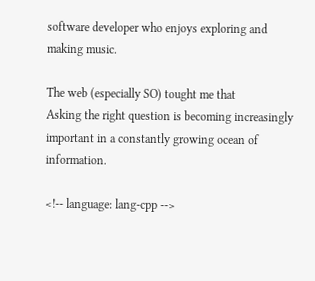software developer who enjoys exploring and making music.

The web (especially SO) tought me that
Asking the right question is becoming increasingly important in a constantly growing ocean of information.

<!-- language: lang-cpp -->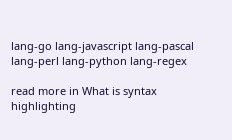lang-go lang-javascript lang-pascal
lang-perl lang-python lang-regex

read more in What is syntax highlighting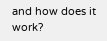and how does it work?